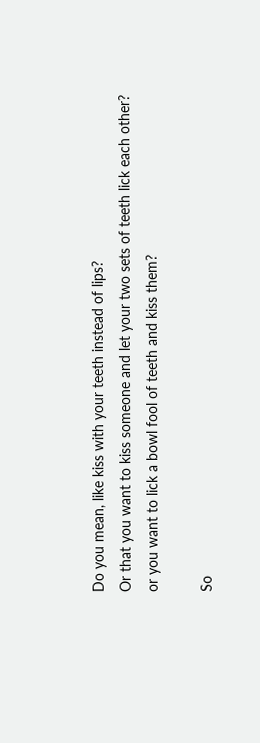Do you mean, like kiss with your teeth instead of lips?
Or that you want to kiss someone and let your two sets of teeth lick each other?
or you want to lick a bowl fool of teeth and kiss them?

So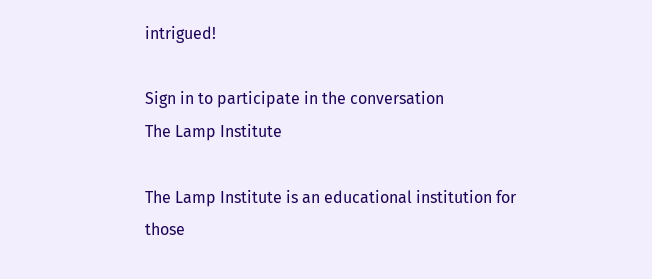intrigued!

Sign in to participate in the conversation
The Lamp Institute

The Lamp Institute is an educational institution for those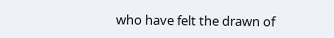who have felt the drawn of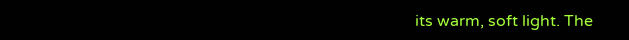its warm, soft light. The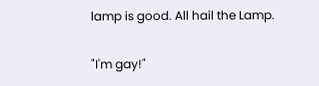lamp is good. All hail the Lamp.

"I'm gay!"